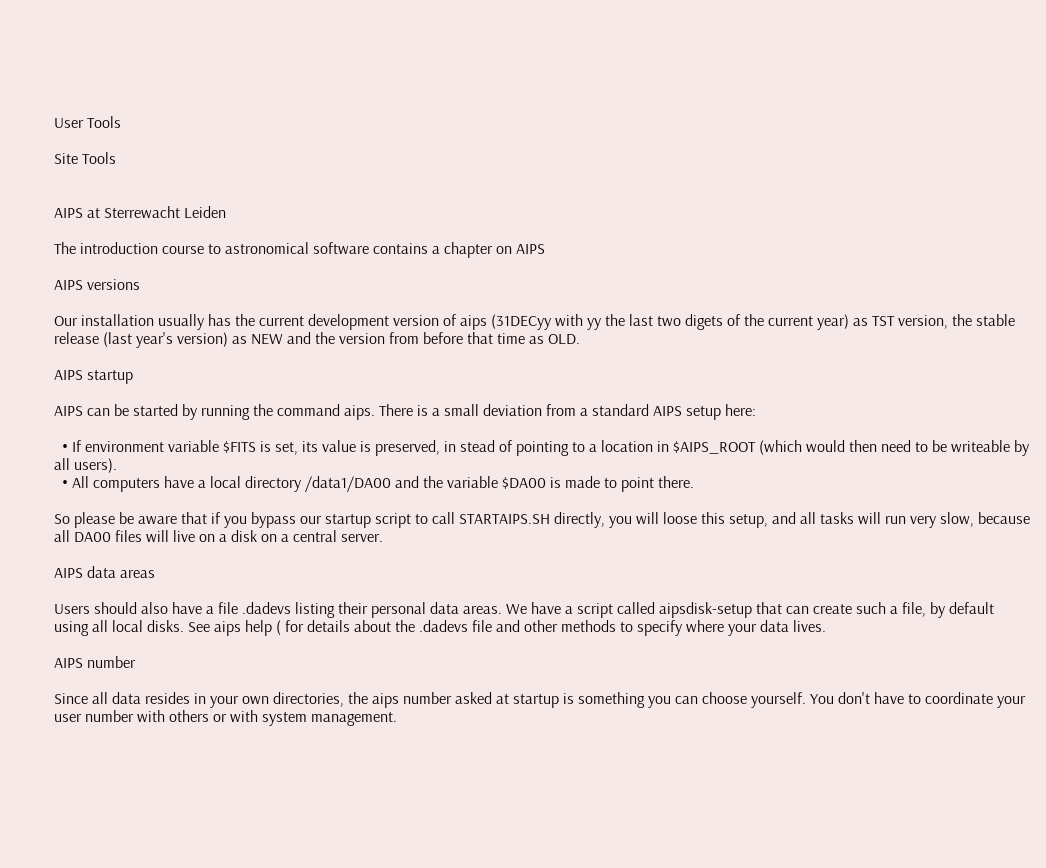User Tools

Site Tools


AIPS at Sterrewacht Leiden

The introduction course to astronomical software contains a chapter on AIPS

AIPS versions

Our installation usually has the current development version of aips (31DECyy with yy the last two digets of the current year) as TST version, the stable release (last year's version) as NEW and the version from before that time as OLD.

AIPS startup

AIPS can be started by running the command aips. There is a small deviation from a standard AIPS setup here:

  • If environment variable $FITS is set, its value is preserved, in stead of pointing to a location in $AIPS_ROOT (which would then need to be writeable by all users).
  • All computers have a local directory /data1/DA00 and the variable $DA00 is made to point there.

So please be aware that if you bypass our startup script to call STARTAIPS.SH directly, you will loose this setup, and all tasks will run very slow, because all DA00 files will live on a disk on a central server.

AIPS data areas

Users should also have a file .dadevs listing their personal data areas. We have a script called aipsdisk-setup that can create such a file, by default using all local disks. See aips help ( for details about the .dadevs file and other methods to specify where your data lives.

AIPS number

Since all data resides in your own directories, the aips number asked at startup is something you can choose yourself. You don't have to coordinate your user number with others or with system management.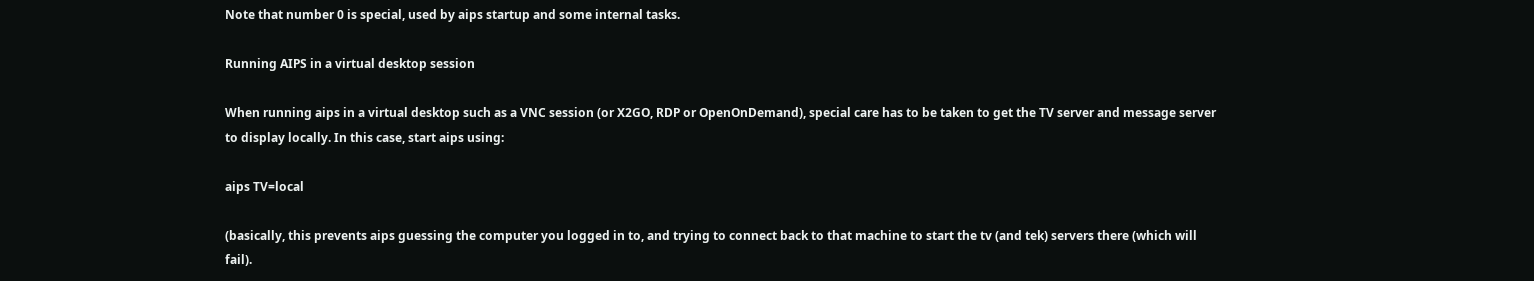Note that number 0 is special, used by aips startup and some internal tasks.

Running AIPS in a virtual desktop session

When running aips in a virtual desktop such as a VNC session (or X2GO, RDP or OpenOnDemand), special care has to be taken to get the TV server and message server to display locally. In this case, start aips using:

aips TV=local

(basically, this prevents aips guessing the computer you logged in to, and trying to connect back to that machine to start the tv (and tek) servers there (which will fail).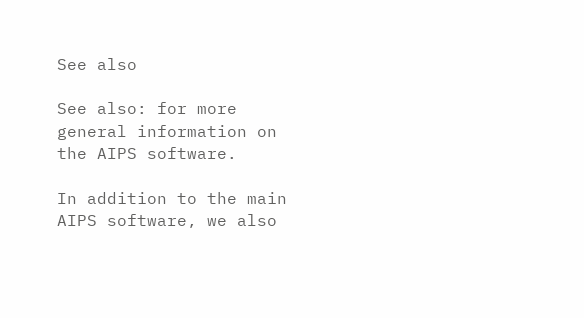See also

See also: for more general information on the AIPS software.

In addition to the main AIPS software, we also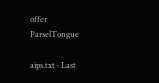offer ParselTongue

aips.txt · Last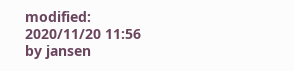modified: 2020/11/20 11:56 by jansen